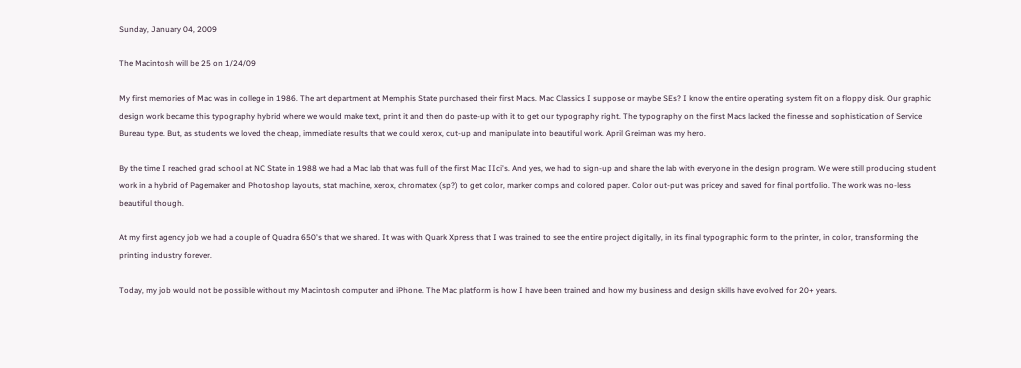Sunday, January 04, 2009

The Macintosh will be 25 on 1/24/09

My first memories of Mac was in college in 1986. The art department at Memphis State purchased their first Macs. Mac Classics I suppose or maybe SEs? I know the entire operating system fit on a floppy disk. Our graphic design work became this typography hybrid where we would make text, print it and then do paste-up with it to get our typography right. The typography on the first Macs lacked the finesse and sophistication of Service Bureau type. But, as students we loved the cheap, immediate results that we could xerox, cut-up and manipulate into beautiful work. April Greiman was my hero.

By the time I reached grad school at NC State in 1988 we had a Mac lab that was full of the first Mac IIci's. And yes, we had to sign-up and share the lab with everyone in the design program. We were still producing student work in a hybrid of Pagemaker and Photoshop layouts, stat machine, xerox, chromatex (sp?) to get color, marker comps and colored paper. Color out-put was pricey and saved for final portfolio. The work was no-less beautiful though.

At my first agency job we had a couple of Quadra 650's that we shared. It was with Quark Xpress that I was trained to see the entire project digitally, in its final typographic form to the printer, in color, transforming the printing industry forever.

Today, my job would not be possible without my Macintosh computer and iPhone. The Mac platform is how I have been trained and how my business and design skills have evolved for 20+ years.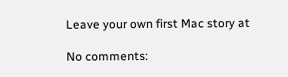Leave your own first Mac story at

No comments: